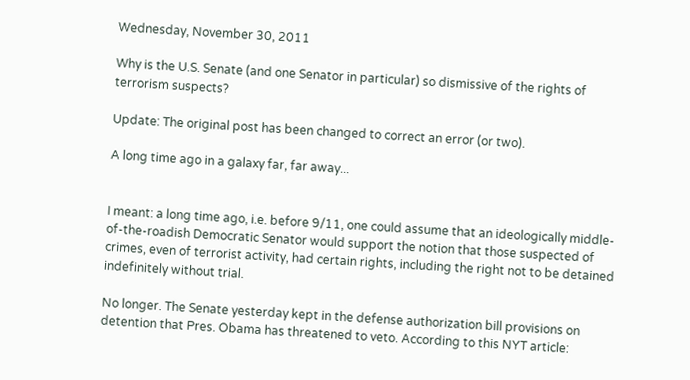Wednesday, November 30, 2011

Why is the U.S. Senate (and one Senator in particular) so dismissive of the rights of terrorism suspects?

Update: The original post has been changed to correct an error (or two).

A long time ago in a galaxy far, far away...


I meant: a long time ago, i.e. before 9/11, one could assume that an ideologically middle-of-the-roadish Democratic Senator would support the notion that those suspected of crimes, even of terrorist activity, had certain rights, including the right not to be detained indefinitely without trial.

No longer. The Senate yesterday kept in the defense authorization bill provisions on detention that Pres. Obama has threatened to veto. According to this NYT article: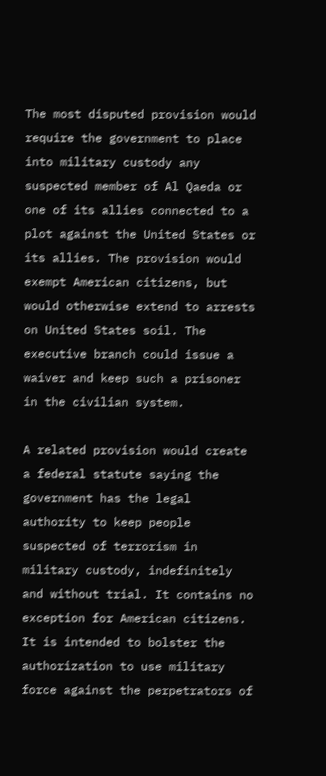The most disputed provision would require the government to place into military custody any suspected member of Al Qaeda or one of its allies connected to a plot against the United States or its allies. The provision would exempt American citizens, but would otherwise extend to arrests on United States soil. The executive branch could issue a waiver and keep such a prisoner in the civilian system.

A related provision would create a federal statute saying the government has the legal authority to keep people suspected of terrorism in military custody, indefinitely and without trial. It contains no exception for American citizens. It is intended to bolster the authorization to use military force against the perpetrators of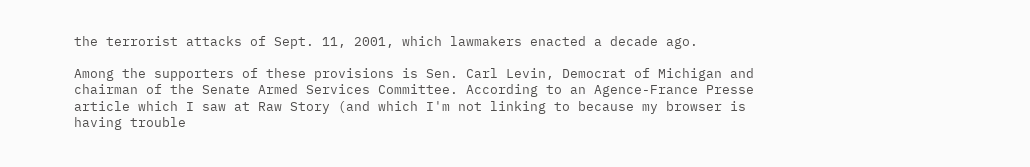the terrorist attacks of Sept. 11, 2001, which lawmakers enacted a decade ago.

Among the supporters of these provisions is Sen. Carl Levin, Democrat of Michigan and chairman of the Senate Armed Services Committee. According to an Agence-France Presse article which I saw at Raw Story (and which I'm not linking to because my browser is having trouble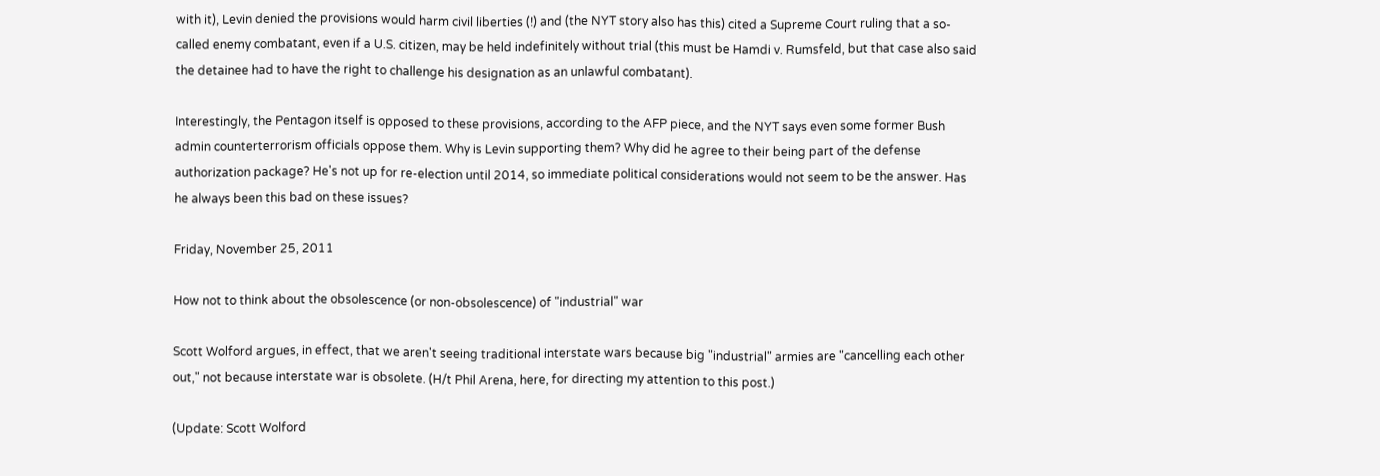with it), Levin denied the provisions would harm civil liberties (!) and (the NYT story also has this) cited a Supreme Court ruling that a so-called enemy combatant, even if a U.S. citizen, may be held indefinitely without trial (this must be Hamdi v. Rumsfeld, but that case also said the detainee had to have the right to challenge his designation as an unlawful combatant).

Interestingly, the Pentagon itself is opposed to these provisions, according to the AFP piece, and the NYT says even some former Bush admin counterterrorism officials oppose them. Why is Levin supporting them? Why did he agree to their being part of the defense authorization package? He's not up for re-election until 2014, so immediate political considerations would not seem to be the answer. Has he always been this bad on these issues?

Friday, November 25, 2011

How not to think about the obsolescence (or non-obsolescence) of "industrial" war

Scott Wolford argues, in effect, that we aren't seeing traditional interstate wars because big "industrial" armies are "cancelling each other out," not because interstate war is obsolete. (H/t Phil Arena, here, for directing my attention to this post.)

(Update: Scott Wolford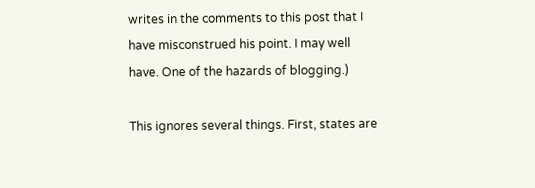writes in the comments to this post that I have misconstrued his point. I may well have. One of the hazards of blogging.)

This ignores several things. First, states are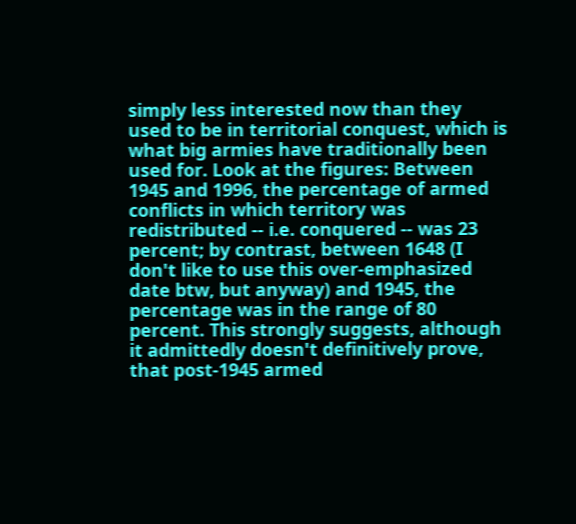simply less interested now than they used to be in territorial conquest, which is what big armies have traditionally been used for. Look at the figures: Between 1945 and 1996, the percentage of armed conflicts in which territory was redistributed -- i.e. conquered -- was 23 percent; by contrast, between 1648 (I don't like to use this over-emphasized date btw, but anyway) and 1945, the percentage was in the range of 80 percent. This strongly suggests, although it admittedly doesn't definitively prove, that post-1945 armed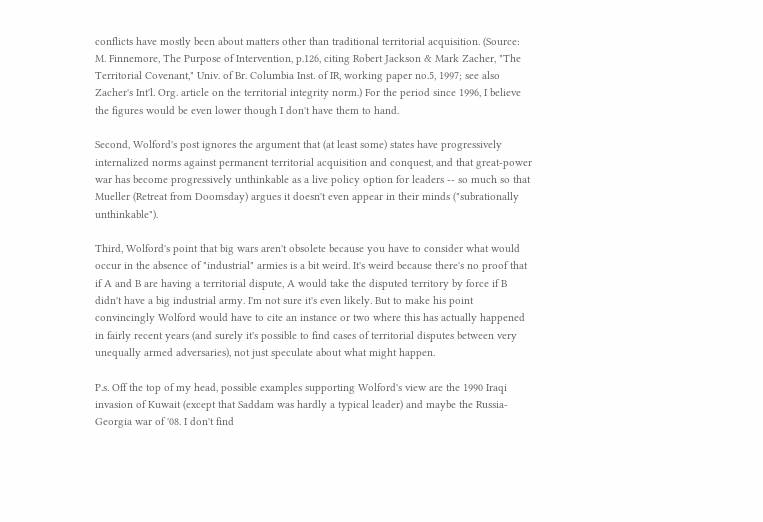conflicts have mostly been about matters other than traditional territorial acquisition. (Source: M. Finnemore, The Purpose of Intervention, p.126, citing Robert Jackson & Mark Zacher, "The Territorial Covenant," Univ. of Br. Columbia Inst. of IR, working paper no.5, 1997; see also Zacher's Int'l. Org. article on the territorial integrity norm.) For the period since 1996, I believe the figures would be even lower though I don't have them to hand.

Second, Wolford's post ignores the argument that (at least some) states have progressively internalized norms against permanent territorial acquisition and conquest, and that great-power war has become progressively unthinkable as a live policy option for leaders -- so much so that Mueller (Retreat from Doomsday) argues it doesn't even appear in their minds ("subrationally unthinkable").

Third, Wolford's point that big wars aren't obsolete because you have to consider what would occur in the absence of "industrial" armies is a bit weird. It's weird because there's no proof that if A and B are having a territorial dispute, A would take the disputed territory by force if B didn't have a big industrial army. I'm not sure it's even likely. But to make his point convincingly Wolford would have to cite an instance or two where this has actually happened in fairly recent years (and surely it's possible to find cases of territorial disputes between very unequally armed adversaries), not just speculate about what might happen.

P.s. Off the top of my head, possible examples supporting Wolford's view are the 1990 Iraqi invasion of Kuwait (except that Saddam was hardly a typical leader) and maybe the Russia-Georgia war of '08. I don't find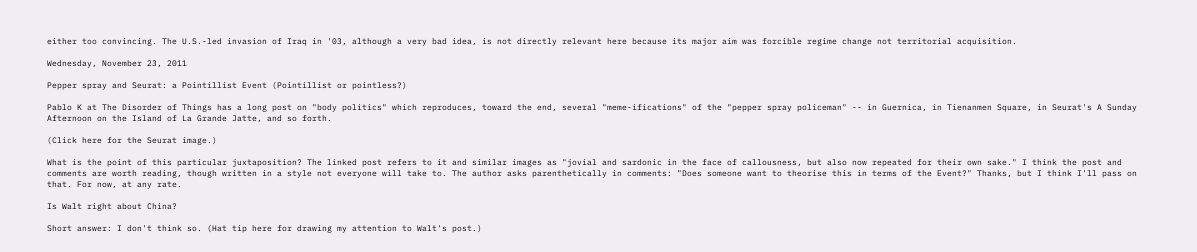either too convincing. The U.S.-led invasion of Iraq in '03, although a very bad idea, is not directly relevant here because its major aim was forcible regime change not territorial acquisition.

Wednesday, November 23, 2011

Pepper spray and Seurat: a Pointillist Event (Pointillist or pointless?)

Pablo K at The Disorder of Things has a long post on "body politics" which reproduces, toward the end, several "meme-ifications" of the "pepper spray policeman" -- in Guernica, in Tienanmen Square, in Seurat's A Sunday Afternoon on the Island of La Grande Jatte, and so forth.

(Click here for the Seurat image.)

What is the point of this particular juxtaposition? The linked post refers to it and similar images as "jovial and sardonic in the face of callousness, but also now repeated for their own sake." I think the post and comments are worth reading, though written in a style not everyone will take to. The author asks parenthetically in comments: "Does someone want to theorise this in terms of the Event?" Thanks, but I think I'll pass on that. For now, at any rate.

Is Walt right about China?

Short answer: I don't think so. (Hat tip here for drawing my attention to Walt's post.)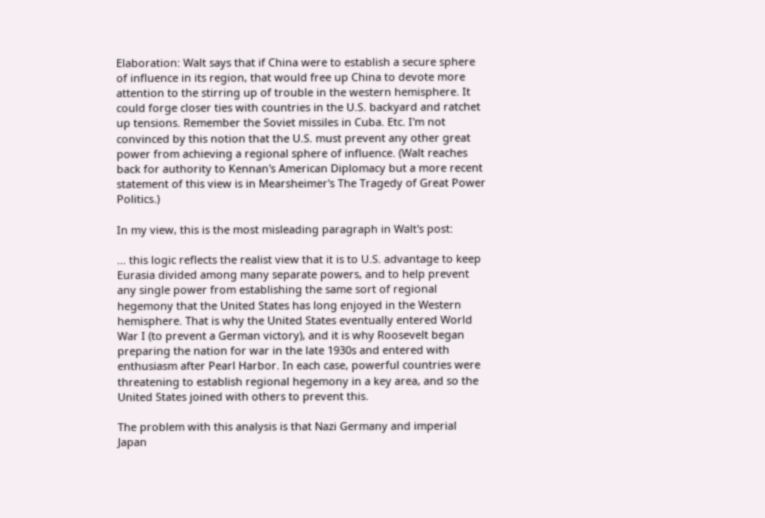Elaboration: Walt says that if China were to establish a secure sphere of influence in its region, that would free up China to devote more attention to the stirring up of trouble in the western hemisphere. It could forge closer ties with countries in the U.S. backyard and ratchet up tensions. Remember the Soviet missiles in Cuba. Etc. I'm not convinced by this notion that the U.S. must prevent any other great power from achieving a regional sphere of influence. (Walt reaches back for authority to Kennan's American Diplomacy but a more recent statement of this view is in Mearsheimer's The Tragedy of Great Power Politics.)

In my view, this is the most misleading paragraph in Walt's post:

... this logic reflects the realist view that it is to U.S. advantage to keep Eurasia divided among many separate powers, and to help prevent any single power from establishing the same sort of regional hegemony that the United States has long enjoyed in the Western hemisphere. That is why the United States eventually entered World War I (to prevent a German victory), and it is why Roosevelt began preparing the nation for war in the late 1930s and entered with enthusiasm after Pearl Harbor. In each case, powerful countries were threatening to establish regional hegemony in a key area, and so the United States joined with others to prevent this.

The problem with this analysis is that Nazi Germany and imperial Japan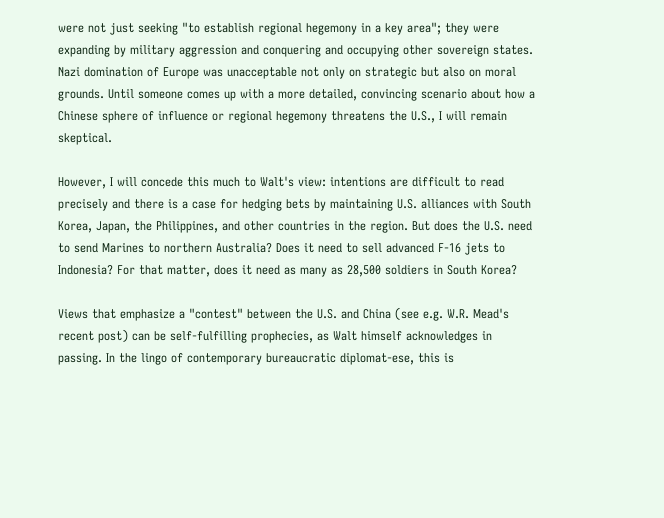were not just seeking "to establish regional hegemony in a key area"; they were expanding by military aggression and conquering and occupying other sovereign states. Nazi domination of Europe was unacceptable not only on strategic but also on moral grounds. Until someone comes up with a more detailed, convincing scenario about how a Chinese sphere of influence or regional hegemony threatens the U.S., I will remain skeptical.

However, I will concede this much to Walt's view: intentions are difficult to read precisely and there is a case for hedging bets by maintaining U.S. alliances with South Korea, Japan, the Philippines, and other countries in the region. But does the U.S. need to send Marines to northern Australia? Does it need to sell advanced F-16 jets to Indonesia? For that matter, does it need as many as 28,500 soldiers in South Korea?

Views that emphasize a "contest" between the U.S. and China (see e.g. W.R. Mead's recent post) can be self-fulfilling prophecies, as Walt himself acknowledges in passing. In the lingo of contemporary bureaucratic diplomat-ese, this is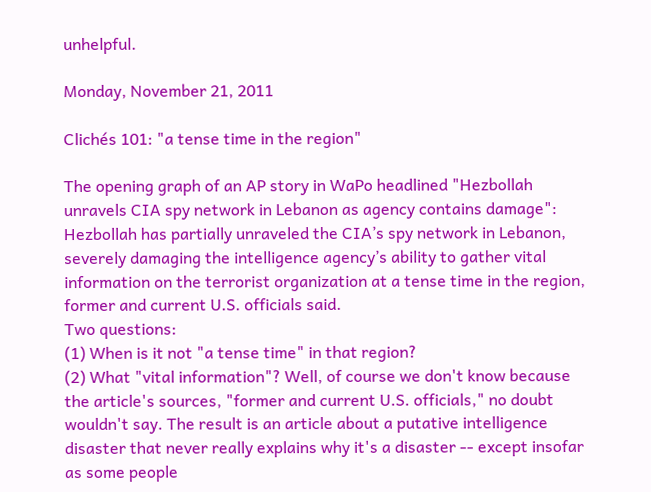unhelpful.

Monday, November 21, 2011

Clichés 101: "a tense time in the region"

The opening graph of an AP story in WaPo headlined "Hezbollah unravels CIA spy network in Lebanon as agency contains damage":
Hezbollah has partially unraveled the CIA’s spy network in Lebanon, severely damaging the intelligence agency’s ability to gather vital information on the terrorist organization at a tense time in the region, former and current U.S. officials said.
Two questions:
(1) When is it not "a tense time" in that region?
(2) What "vital information"? Well, of course we don't know because the article's sources, "former and current U.S. officials," no doubt wouldn't say. The result is an article about a putative intelligence disaster that never really explains why it's a disaster -- except insofar as some people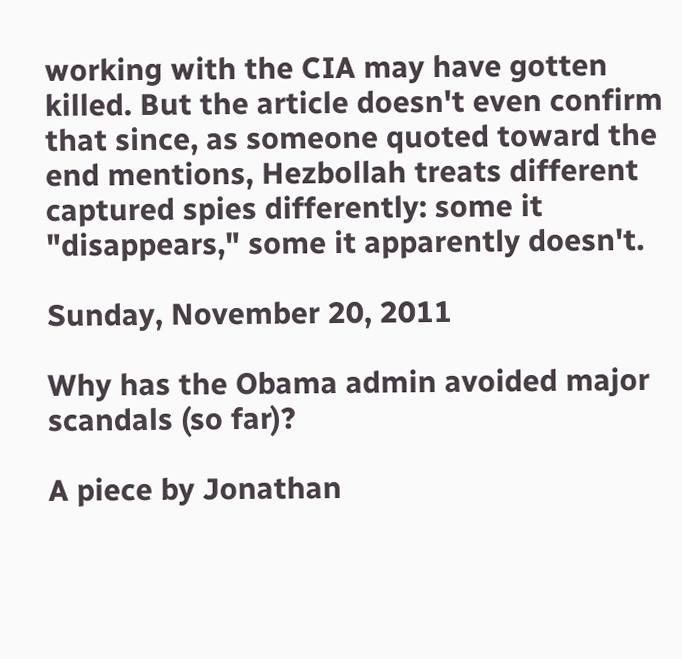working with the CIA may have gotten killed. But the article doesn't even confirm that since, as someone quoted toward the end mentions, Hezbollah treats different captured spies differently: some it "disappears," some it apparently doesn't.

Sunday, November 20, 2011

Why has the Obama admin avoided major scandals (so far)?

A piece by Jonathan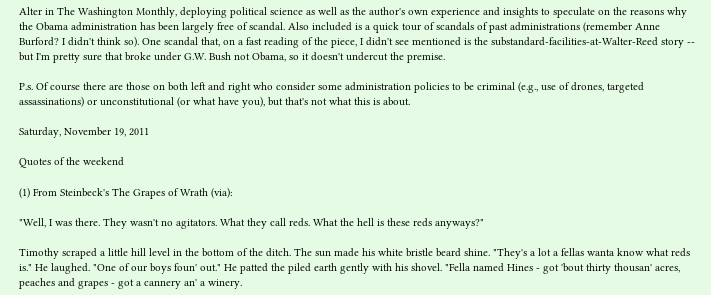Alter in The Washington Monthly, deploying political science as well as the author's own experience and insights to speculate on the reasons why the Obama administration has been largely free of scandal. Also included is a quick tour of scandals of past administrations (remember Anne Burford? I didn't think so). One scandal that, on a fast reading of the piece, I didn't see mentioned is the substandard-facilities-at-Walter-Reed story -- but I'm pretty sure that broke under G.W. Bush not Obama, so it doesn't undercut the premise.

P.s. Of course there are those on both left and right who consider some administration policies to be criminal (e.g., use of drones, targeted assassinations) or unconstitutional (or what have you), but that's not what this is about.

Saturday, November 19, 2011

Quotes of the weekend

(1) From Steinbeck's The Grapes of Wrath (via):

"Well, I was there. They wasn't no agitators. What they call reds. What the hell is these reds anyways?"

Timothy scraped a little hill level in the bottom of the ditch. The sun made his white bristle beard shine. "They's a lot a fellas wanta know what reds is." He laughed. "One of our boys foun' out." He patted the piled earth gently with his shovel. "Fella named Hines - got 'bout thirty thousan' acres, peaches and grapes - got a cannery an' a winery.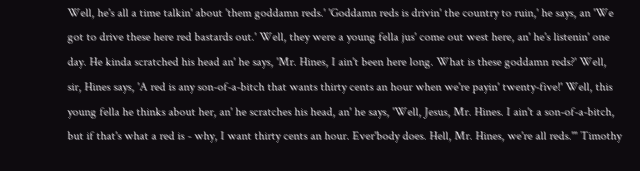Well, he's all a time talkin' about 'them goddamn reds.' 'Goddamn reds is drivin' the country to ruin,' he says, an 'We got to drive these here red bastards out.' Well, they were a young fella jus' come out west here, an' he's listenin' one day. He kinda scratched his head an' he says, 'Mr. Hines, I ain't been here long. What is these goddamn reds?' Well, sir, Hines says, 'A red is any son-of-a-bitch that wants thirty cents an hour when we're payin' twenty-five!' Well, this young fella he thinks about her, an' he scratches his head, an' he says, 'Well, Jesus, Mr. Hines. I ain't a son-of-a-bitch, but if that's what a red is - why, I want thirty cents an hour. Ever'body does. Hell, Mr. Hines, we're all reds.'" Timothy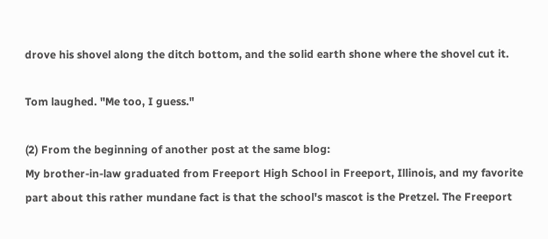drove his shovel along the ditch bottom, and the solid earth shone where the shovel cut it.

Tom laughed. "Me too, I guess."

(2) From the beginning of another post at the same blog:
My brother-in-law graduated from Freeport High School in Freeport, Illinois, and my favorite part about this rather mundane fact is that the school's mascot is the Pretzel. The Freeport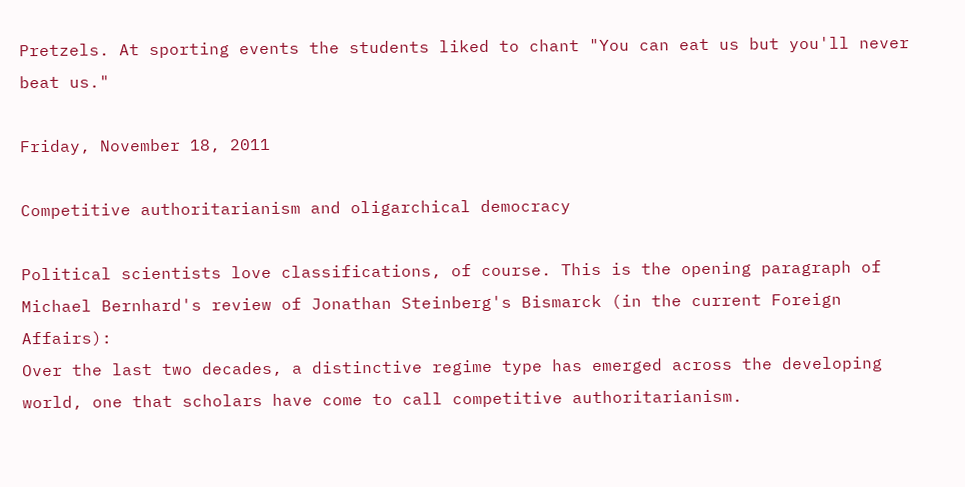Pretzels. At sporting events the students liked to chant "You can eat us but you'll never beat us."

Friday, November 18, 2011

Competitive authoritarianism and oligarchical democracy

Political scientists love classifications, of course. This is the opening paragraph of Michael Bernhard's review of Jonathan Steinberg's Bismarck (in the current Foreign Affairs):
Over the last two decades, a distinctive regime type has emerged across the developing world, one that scholars have come to call competitive authoritarianism.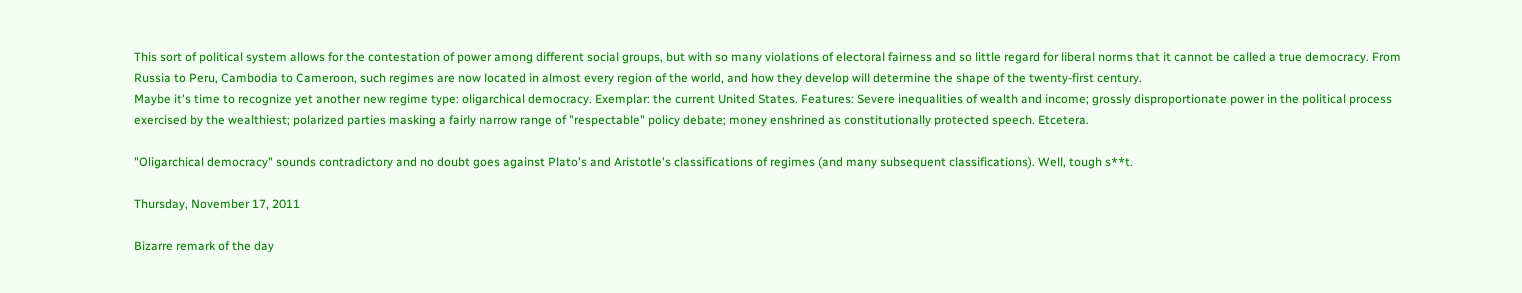This sort of political system allows for the contestation of power among different social groups, but with so many violations of electoral fairness and so little regard for liberal norms that it cannot be called a true democracy. From Russia to Peru, Cambodia to Cameroon, such regimes are now located in almost every region of the world, and how they develop will determine the shape of the twenty-first century.
Maybe it's time to recognize yet another new regime type: oligarchical democracy. Exemplar: the current United States. Features: Severe inequalities of wealth and income; grossly disproportionate power in the political process exercised by the wealthiest; polarized parties masking a fairly narrow range of "respectable" policy debate; money enshrined as constitutionally protected speech. Etcetera.

"Oligarchical democracy" sounds contradictory and no doubt goes against Plato's and Aristotle's classifications of regimes (and many subsequent classifications). Well, tough s**t.

Thursday, November 17, 2011

Bizarre remark of the day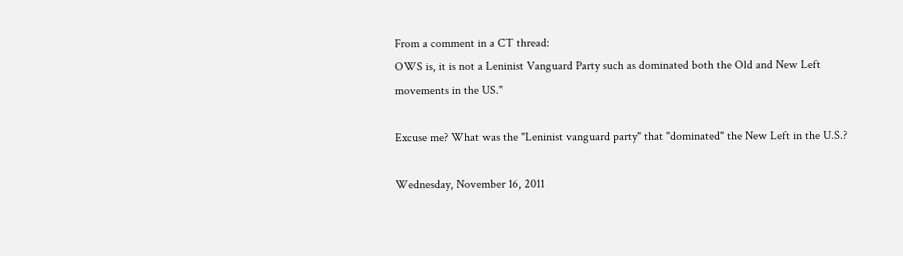From a comment in a CT thread:
OWS is, it is not a Leninist Vanguard Party such as dominated both the Old and New Left movements in the US."

Excuse me? What was the "Leninist vanguard party" that "dominated" the New Left in the U.S.?

Wednesday, November 16, 2011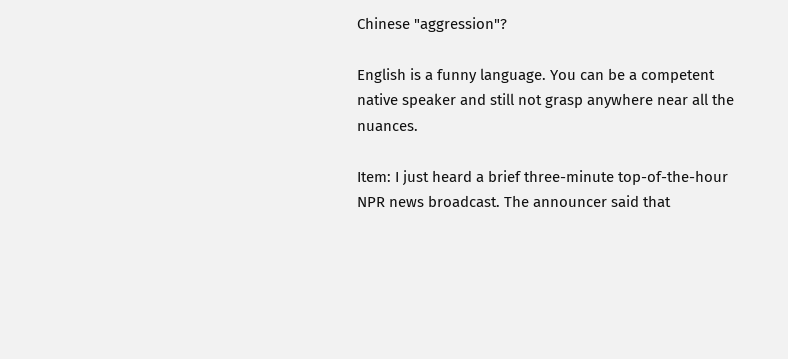Chinese "aggression"?

English is a funny language. You can be a competent native speaker and still not grasp anywhere near all the nuances.

Item: I just heard a brief three-minute top-of-the-hour NPR news broadcast. The announcer said that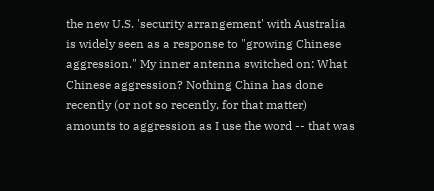the new U.S. 'security arrangement' with Australia is widely seen as a response to "growing Chinese aggression." My inner antenna switched on: What Chinese aggression? Nothing China has done recently (or not so recently, for that matter) amounts to aggression as I use the word -- that was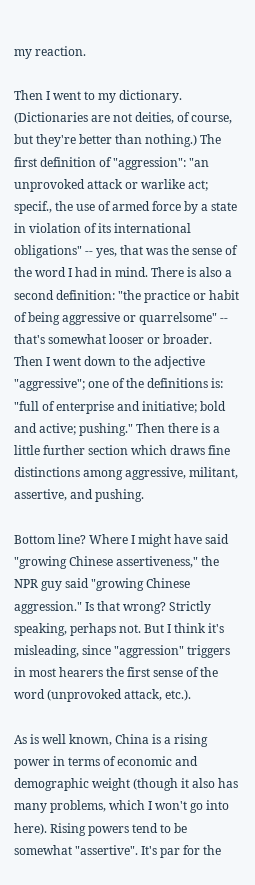my reaction.

Then I went to my dictionary. (Dictionaries are not deities, of course, but they're better than nothing.) The first definition of "aggression": "an unprovoked attack or warlike act; specif., the use of armed force by a state in violation of its international obligations" -- yes, that was the sense of the word I had in mind. There is also a second definition: "the practice or habit of being aggressive or quarrelsome" -- that's somewhat looser or broader. Then I went down to the adjective "aggressive"; one of the definitions is: "full of enterprise and initiative; bold and active; pushing." Then there is a little further section which draws fine distinctions among aggressive, militant, assertive, and pushing.

Bottom line? Where I might have said "growing Chinese assertiveness," the NPR guy said "growing Chinese aggression." Is that wrong? Strictly speaking, perhaps not. But I think it's misleading, since "aggression" triggers in most hearers the first sense of the word (unprovoked attack, etc.).

As is well known, China is a rising power in terms of economic and demographic weight (though it also has many problems, which I won't go into here). Rising powers tend to be somewhat "assertive". It's par for the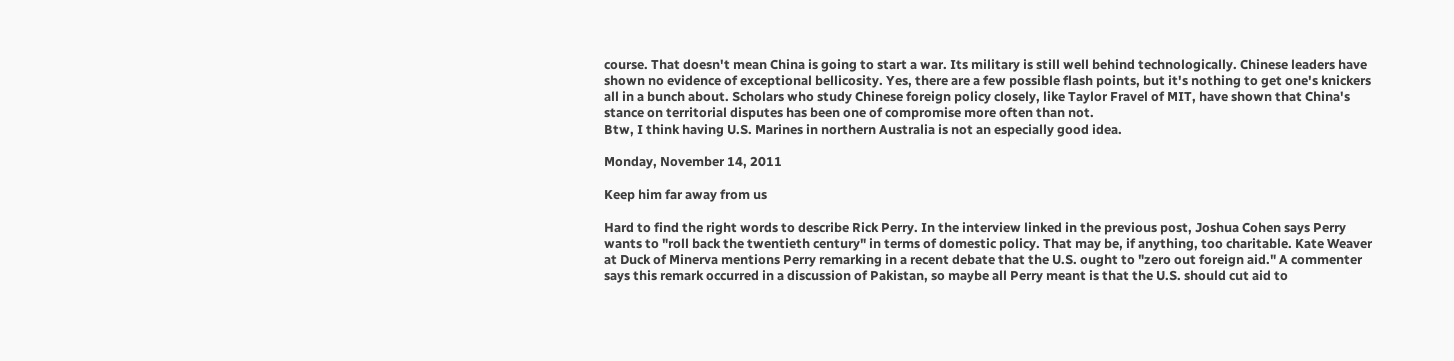course. That doesn't mean China is going to start a war. Its military is still well behind technologically. Chinese leaders have shown no evidence of exceptional bellicosity. Yes, there are a few possible flash points, but it's nothing to get one's knickers all in a bunch about. Scholars who study Chinese foreign policy closely, like Taylor Fravel of MIT, have shown that China's stance on territorial disputes has been one of compromise more often than not.
Btw, I think having U.S. Marines in northern Australia is not an especially good idea.

Monday, November 14, 2011

Keep him far away from us

Hard to find the right words to describe Rick Perry. In the interview linked in the previous post, Joshua Cohen says Perry wants to "roll back the twentieth century" in terms of domestic policy. That may be, if anything, too charitable. Kate Weaver at Duck of Minerva mentions Perry remarking in a recent debate that the U.S. ought to "zero out foreign aid." A commenter says this remark occurred in a discussion of Pakistan, so maybe all Perry meant is that the U.S. should cut aid to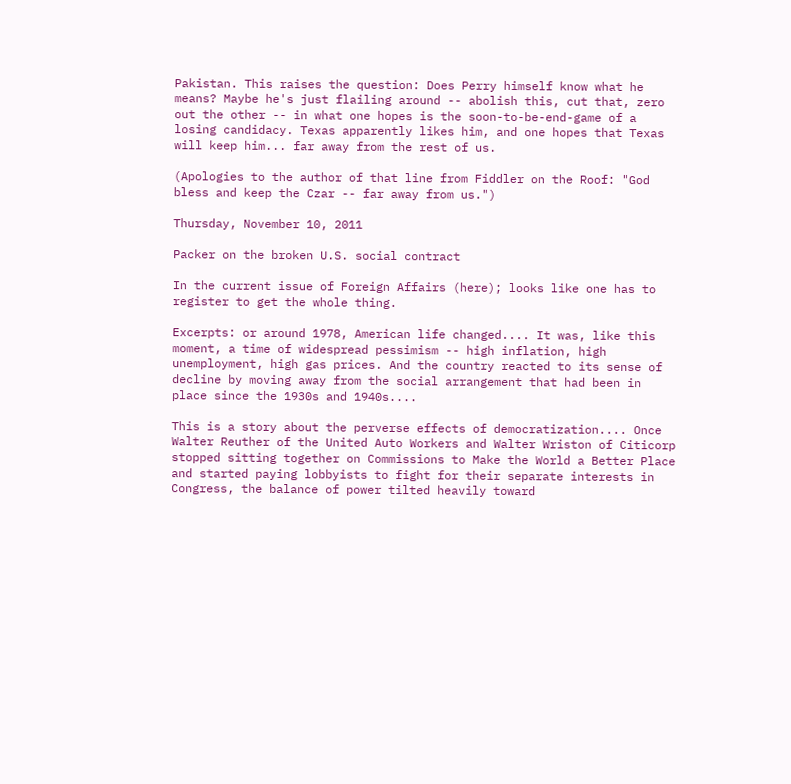Pakistan. This raises the question: Does Perry himself know what he means? Maybe he's just flailing around -- abolish this, cut that, zero out the other -- in what one hopes is the soon-to-be-end-game of a losing candidacy. Texas apparently likes him, and one hopes that Texas will keep him... far away from the rest of us.

(Apologies to the author of that line from Fiddler on the Roof: "God bless and keep the Czar -- far away from us.")

Thursday, November 10, 2011

Packer on the broken U.S. social contract

In the current issue of Foreign Affairs (here); looks like one has to register to get the whole thing.

Excerpts: or around 1978, American life changed.... It was, like this moment, a time of widespread pessimism -- high inflation, high unemployment, high gas prices. And the country reacted to its sense of decline by moving away from the social arrangement that had been in place since the 1930s and 1940s....

This is a story about the perverse effects of democratization.... Once Walter Reuther of the United Auto Workers and Walter Wriston of Citicorp stopped sitting together on Commissions to Make the World a Better Place and started paying lobbyists to fight for their separate interests in Congress, the balance of power tilted heavily toward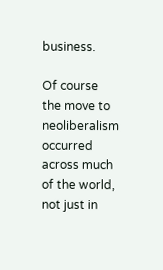business.

Of course the move to neoliberalism occurred across much of the world, not just in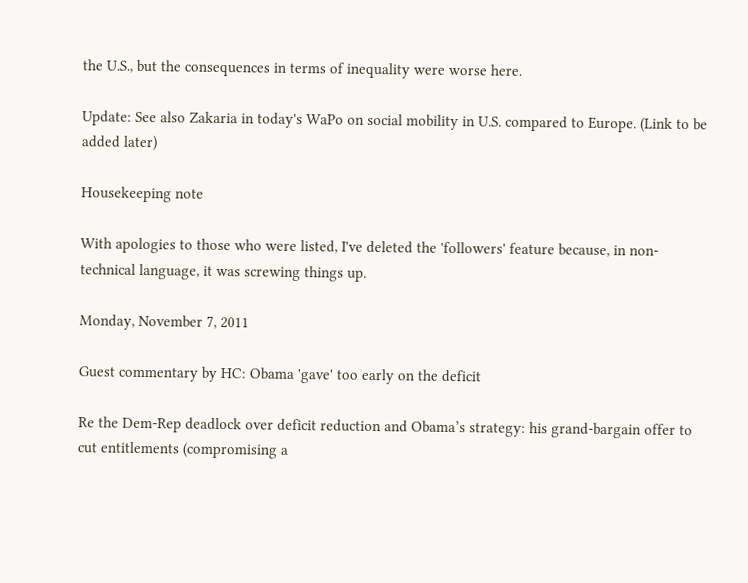the U.S., but the consequences in terms of inequality were worse here.

Update: See also Zakaria in today's WaPo on social mobility in U.S. compared to Europe. (Link to be added later)

Housekeeping note

With apologies to those who were listed, I've deleted the 'followers' feature because, in non-technical language, it was screwing things up.

Monday, November 7, 2011

Guest commentary by HC: Obama 'gave' too early on the deficit

Re the Dem-Rep deadlock over deficit reduction and Obama’s strategy: his grand-bargain offer to cut entitlements (compromising a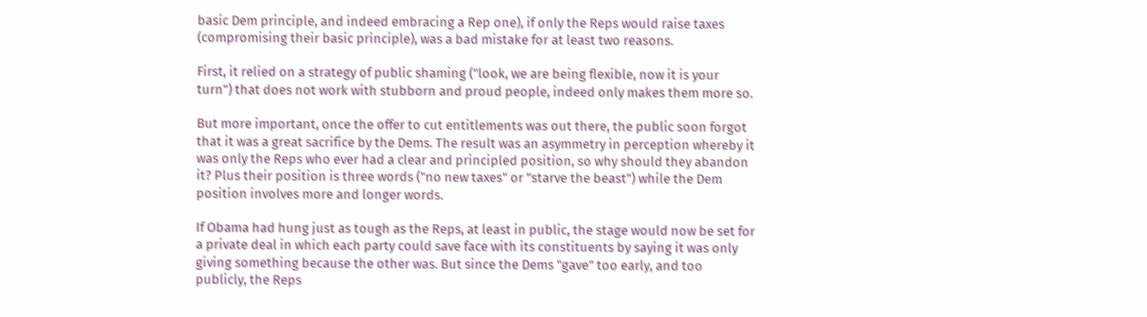basic Dem principle, and indeed embracing a Rep one), if only the Reps would raise taxes (compromising their basic principle), was a bad mistake for at least two reasons.

First, it relied on a strategy of public shaming ("look, we are being flexible, now it is your turn") that does not work with stubborn and proud people, indeed only makes them more so.

But more important, once the offer to cut entitlements was out there, the public soon forgot that it was a great sacrifice by the Dems. The result was an asymmetry in perception whereby it was only the Reps who ever had a clear and principled position, so why should they abandon it? Plus their position is three words ("no new taxes" or "starve the beast") while the Dem position involves more and longer words.

If Obama had hung just as tough as the Reps, at least in public, the stage would now be set for a private deal in which each party could save face with its constituents by saying it was only giving something because the other was. But since the Dems "gave" too early, and too publicly, the Reps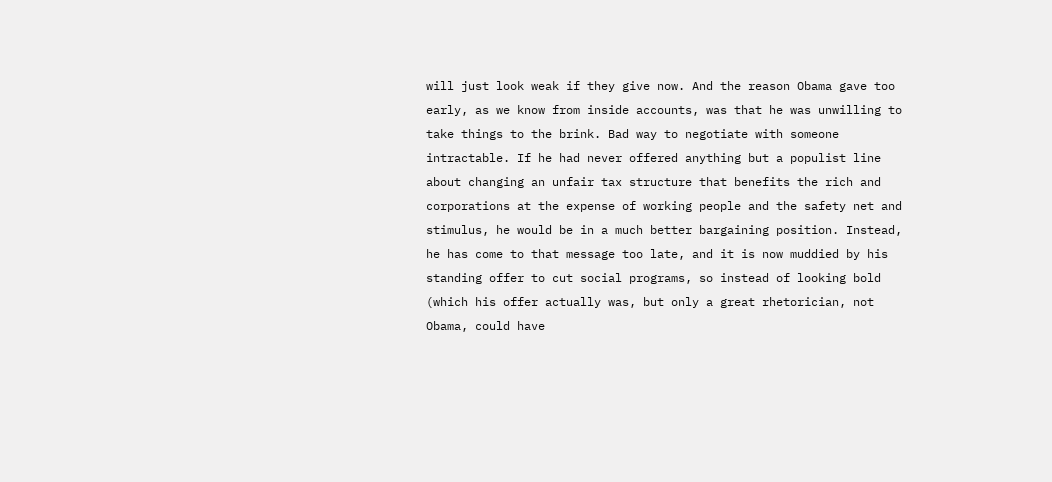will just look weak if they give now. And the reason Obama gave too early, as we know from inside accounts, was that he was unwilling to take things to the brink. Bad way to negotiate with someone intractable. If he had never offered anything but a populist line about changing an unfair tax structure that benefits the rich and corporations at the expense of working people and the safety net and stimulus, he would be in a much better bargaining position. Instead, he has come to that message too late, and it is now muddied by his standing offer to cut social programs, so instead of looking bold (which his offer actually was, but only a great rhetorician, not Obama, could have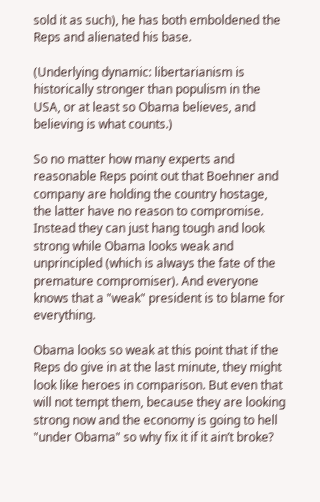sold it as such), he has both emboldened the Reps and alienated his base.

(Underlying dynamic: libertarianism is historically stronger than populism in the USA, or at least so Obama believes, and believing is what counts.)

So no matter how many experts and reasonable Reps point out that Boehner and company are holding the country hostage, the latter have no reason to compromise. Instead they can just hang tough and look strong while Obama looks weak and unprincipled (which is always the fate of the premature compromiser). And everyone knows that a "weak" president is to blame for everything.

Obama looks so weak at this point that if the Reps do give in at the last minute, they might look like heroes in comparison. But even that will not tempt them, because they are looking strong now and the economy is going to hell "under Obama" so why fix it if it ain’t broke?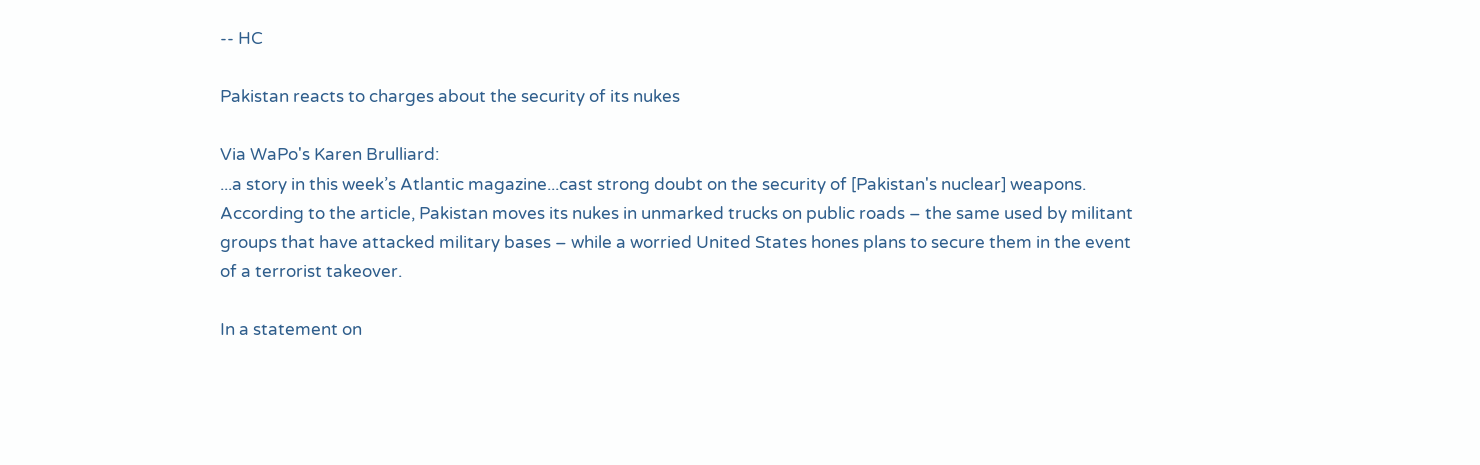-- HC

Pakistan reacts to charges about the security of its nukes

Via WaPo's Karen Brulliard:
...a story in this week’s Atlantic magazine...cast strong doubt on the security of [Pakistan's nuclear] weapons. According to the article, Pakistan moves its nukes in unmarked trucks on public roads – the same used by militant groups that have attacked military bases – while a worried United States hones plans to secure them in the event of a terrorist takeover.

In a statement on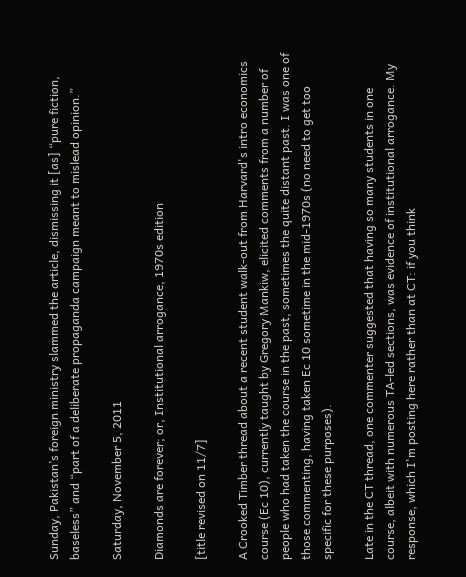Sunday, Pakistan’s foreign ministry slammed the article, dismissing it [as] “pure fiction, baseless” and “part of a deliberate propaganda campaign meant to mislead opinion.”

Saturday, November 5, 2011

Diamonds are forever; or, Institutional arrogance, 1970s edition

[title revised on 11/7]

A Crooked Timber thread about a recent student walk-out from Harvard's intro economics course (Ec 10), currently taught by Gregory Mankiw, elicited comments from a number of people who had taken the course in the past, sometimes the quite distant past. I was one of those commenting, having taken Ec 10 sometime in the mid-1970s (no need to get too specific for these purposes).

Late in the CT thread, one commenter suggested that having so many students in one course, albeit with numerous TA-led sections, was evidence of institutional arrogance. My response, which I'm posting here rather than at CT: if you think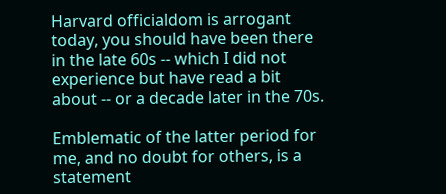Harvard officialdom is arrogant today, you should have been there in the late 60s -- which I did not experience but have read a bit about -- or a decade later in the 70s.

Emblematic of the latter period for me, and no doubt for others, is a statement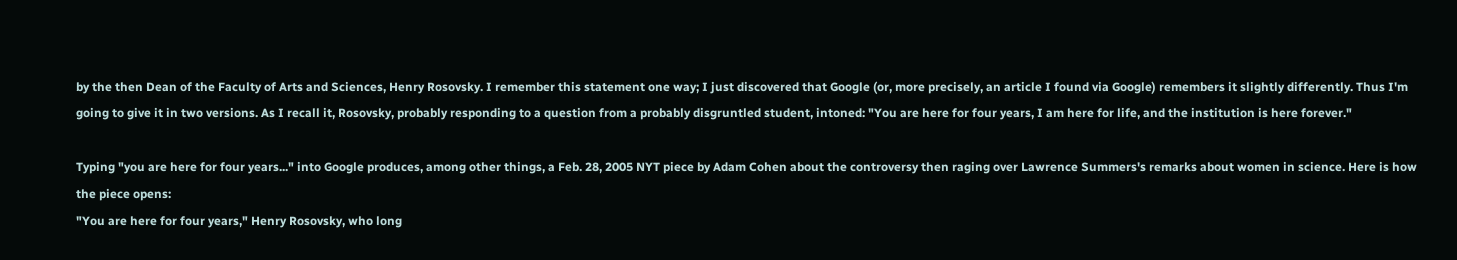by the then Dean of the Faculty of Arts and Sciences, Henry Rosovsky. I remember this statement one way; I just discovered that Google (or, more precisely, an article I found via Google) remembers it slightly differently. Thus I'm going to give it in two versions. As I recall it, Rosovsky, probably responding to a question from a probably disgruntled student, intoned: "You are here for four years, I am here for life, and the institution is here forever."

Typing "you are here for four years..." into Google produces, among other things, a Feb. 28, 2005 NYT piece by Adam Cohen about the controversy then raging over Lawrence Summers's remarks about women in science. Here is how the piece opens:
"You are here for four years," Henry Rosovsky, who long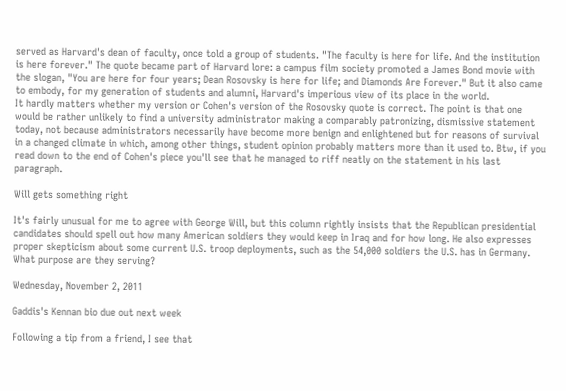served as Harvard's dean of faculty, once told a group of students. "The faculty is here for life. And the institution is here forever." The quote became part of Harvard lore: a campus film society promoted a James Bond movie with the slogan, "You are here for four years; Dean Rosovsky is here for life; and Diamonds Are Forever." But it also came to embody, for my generation of students and alumni, Harvard's imperious view of its place in the world.
It hardly matters whether my version or Cohen's version of the Rosovsky quote is correct. The point is that one would be rather unlikely to find a university administrator making a comparably patronizing, dismissive statement today, not because administrators necessarily have become more benign and enlightened but for reasons of survival in a changed climate in which, among other things, student opinion probably matters more than it used to. Btw, if you read down to the end of Cohen's piece you'll see that he managed to riff neatly on the statement in his last paragraph.

Will gets something right

It's fairly unusual for me to agree with George Will, but this column rightly insists that the Republican presidential candidates should spell out how many American soldiers they would keep in Iraq and for how long. He also expresses proper skepticism about some current U.S. troop deployments, such as the 54,000 soldiers the U.S. has in Germany. What purpose are they serving?

Wednesday, November 2, 2011

Gaddis's Kennan bio due out next week

Following a tip from a friend, I see that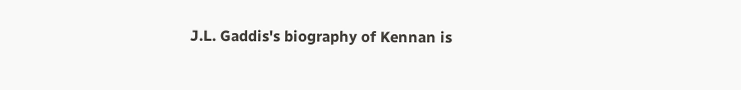J.L. Gaddis's biography of Kennan is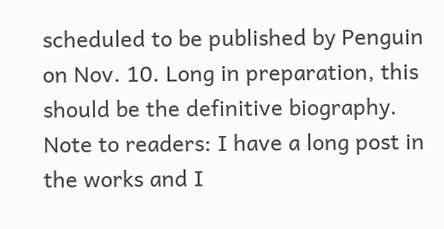scheduled to be published by Penguin on Nov. 10. Long in preparation, this should be the definitive biography.
Note to readers: I have a long post in the works and I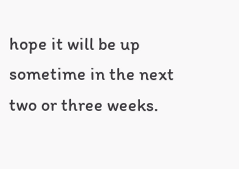hope it will be up sometime in the next two or three weeks.